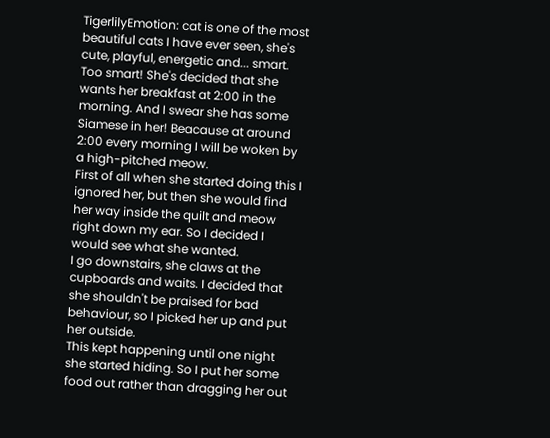TigerlilyEmotion: cat is one of the most beautiful cats I have ever seen, she's cute, playful, energetic and... smart. Too smart! She's decided that she wants her breakfast at 2:00 in the morning. And I swear she has some Siamese in her! Beacause at around 2:00 every morning I will be woken by a high-pitched meow.
First of all when she started doing this I ignored her, but then she would find her way inside the quilt and meow right down my ear. So I decided I would see what she wanted.
I go downstairs, she claws at the cupboards and waits. I decided that she shouldn't be praised for bad behaviour, so I picked her up and put her outside.
This kept happening until one night she started hiding. So I put her some food out rather than dragging her out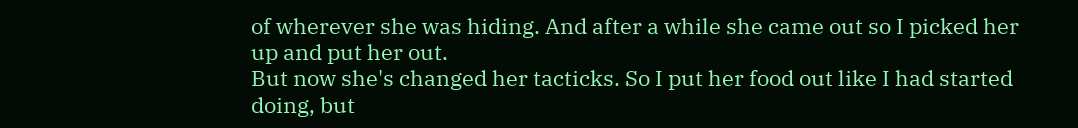of wherever she was hiding. And after a while she came out so I picked her up and put her out.
But now she's changed her tacticks. So I put her food out like I had started doing, but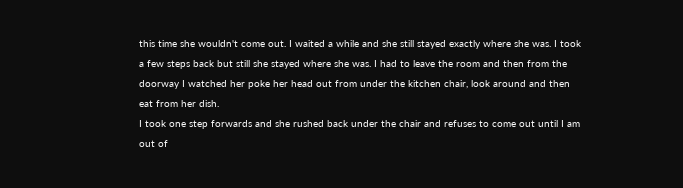this time she wouldn't come out. I waited a while and she still stayed exactly where she was. I took a few steps back but still she stayed where she was. I had to leave the room and then from the doorway I watched her poke her head out from under the kitchen chair, look around and then eat from her dish.
I took one step forwards and she rushed back under the chair and refuses to come out until I am out of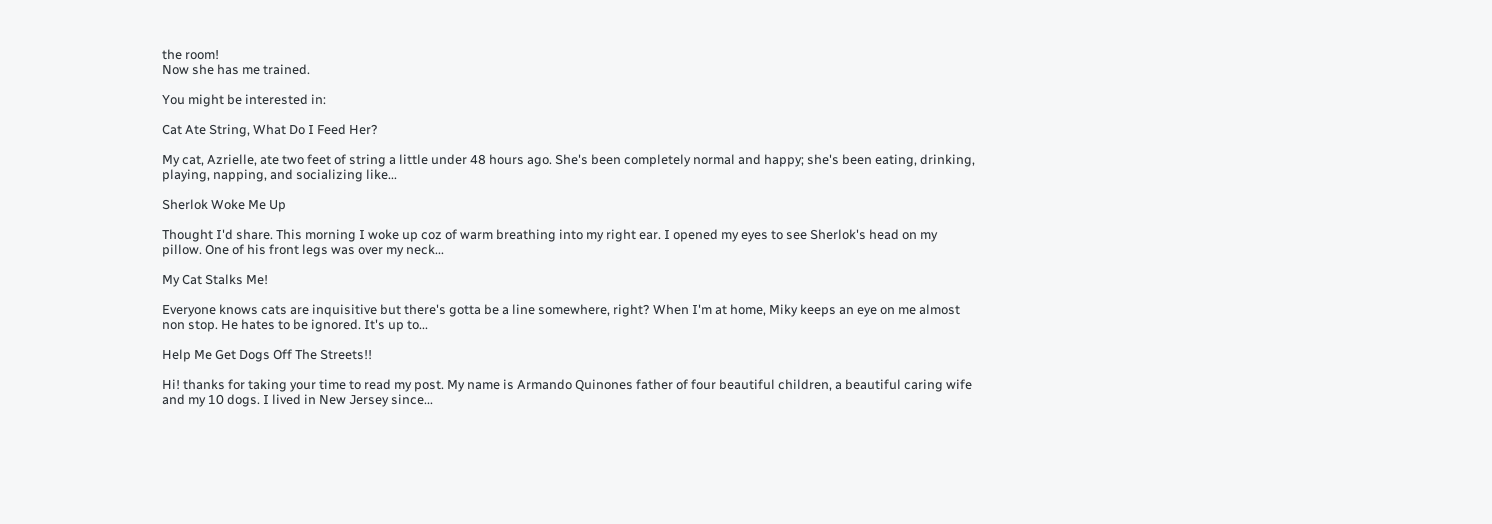the room!
Now she has me trained.

You might be interested in:

Cat Ate String, What Do I Feed Her?

My cat, Azrielle, ate two feet of string a little under 48 hours ago. She's been completely normal and happy; she's been eating, drinking, playing, napping, and socializing like...

Sherlok Woke Me Up

Thought I'd share. This morning I woke up coz of warm breathing into my right ear. I opened my eyes to see Sherlok's head on my pillow. One of his front legs was over my neck...

My Cat Stalks Me!

Everyone knows cats are inquisitive but there's gotta be a line somewhere, right? When I'm at home, Miky keeps an eye on me almost non stop. He hates to be ignored. It's up to...

Help Me Get Dogs Off The Streets!!

Hi! thanks for taking your time to read my post. My name is Armando Quinones father of four beautiful children, a beautiful caring wife and my 10 dogs. I lived in New Jersey since...